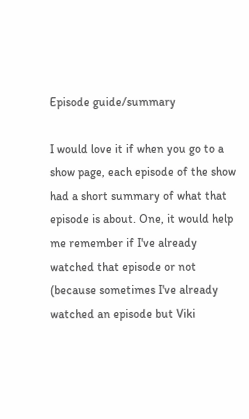Episode guide/summary

I would love it if when you go to a show page, each episode of the show had a short summary of what that episode is about. One, it would help me remember if I've already watched that episode or not (because sometimes I've already watched an episode but Viki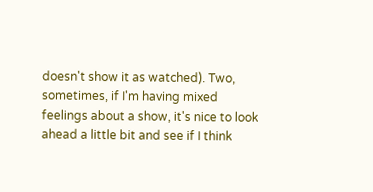doesn't show it as watched). Two, sometimes, if I'm having mixed feelings about a show, it's nice to look ahead a little bit and see if I think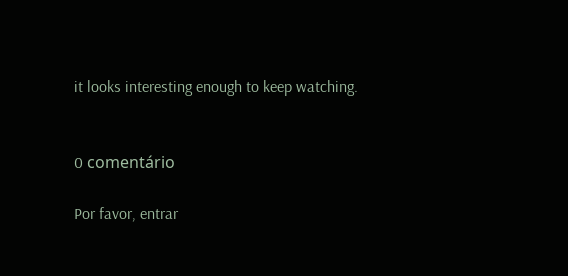it looks interesting enough to keep watching.


0 comentário

Por favor, entrar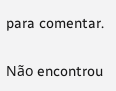para comentar.

Não encontrou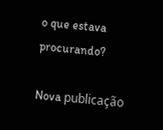o que estava procurando?

Nova publicação